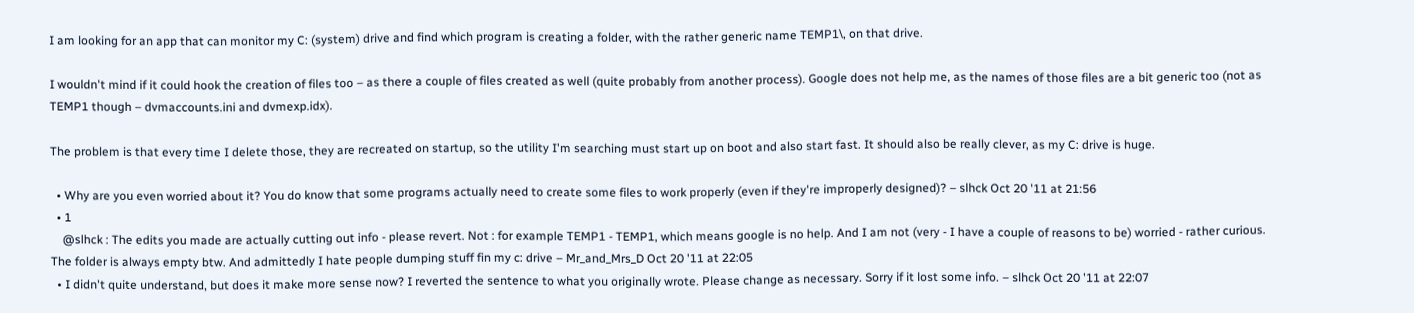I am looking for an app that can monitor my C: (system) drive and find which program is creating a folder, with the rather generic name TEMP1\, on that drive.

I wouldn't mind if it could hook the creation of files too – as there a couple of files created as well (quite probably from another process). Google does not help me, as the names of those files are a bit generic too (not as TEMP1 though – dvmaccounts.ini and dvmexp.idx).

The problem is that every time I delete those, they are recreated on startup, so the utility I'm searching must start up on boot and also start fast. It should also be really clever, as my C: drive is huge.

  • Why are you even worried about it? You do know that some programs actually need to create some files to work properly (even if they're improperly designed)? – slhck Oct 20 '11 at 21:56
  • 1
    @slhck : The edits you made are actually cutting out info - please revert. Not : for example TEMP1 - TEMP1, which means google is no help. And I am not (very - I have a couple of reasons to be) worried - rather curious. The folder is always empty btw. And admittedly I hate people dumping stuff fin my c: drive – Mr_and_Mrs_D Oct 20 '11 at 22:05
  • I didn't quite understand, but does it make more sense now? I reverted the sentence to what you originally wrote. Please change as necessary. Sorry if it lost some info. – slhck Oct 20 '11 at 22:07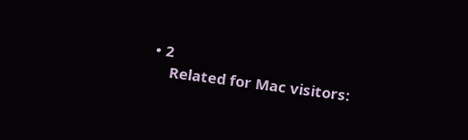• 2
    Related for Mac visitors: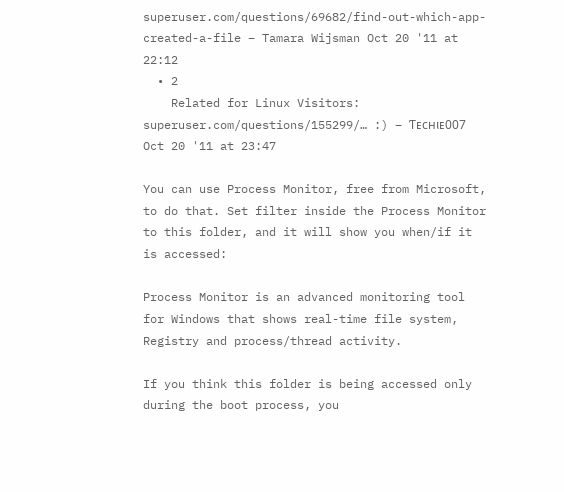superuser.com/questions/69682/find-out-which-app-created-a-file – Tamara Wijsman Oct 20 '11 at 22:12
  • 2
    Related for Linux Visitors: superuser.com/questions/155299/… :) – Ƭᴇcʜιᴇ007 Oct 20 '11 at 23:47

You can use Process Monitor, free from Microsoft, to do that. Set filter inside the Process Monitor to this folder, and it will show you when/if it is accessed:

Process Monitor is an advanced monitoring tool for Windows that shows real-time file system, Registry and process/thread activity.

If you think this folder is being accessed only during the boot process, you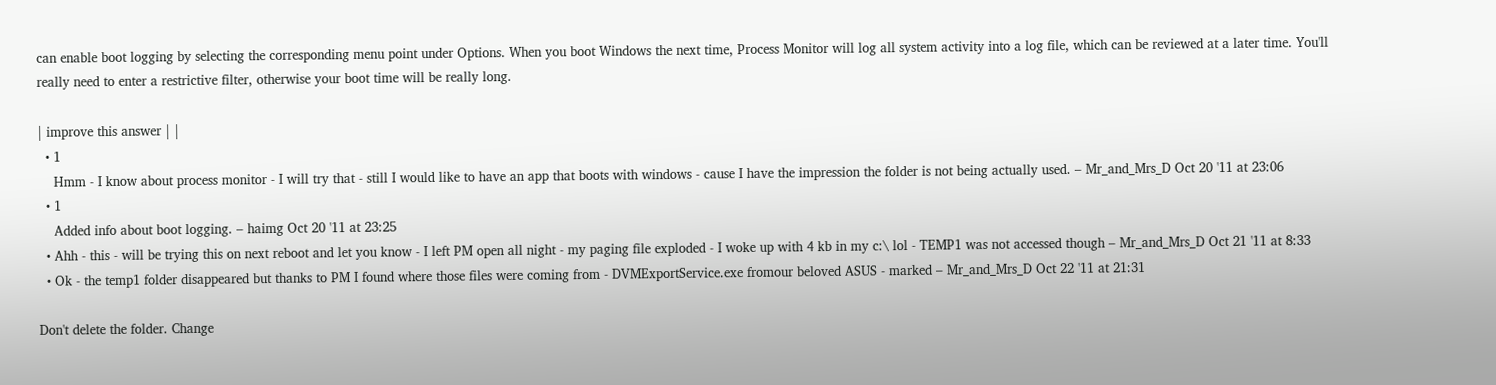can enable boot logging by selecting the corresponding menu point under Options. When you boot Windows the next time, Process Monitor will log all system activity into a log file, which can be reviewed at a later time. You'll really need to enter a restrictive filter, otherwise your boot time will be really long.

| improve this answer | |
  • 1
    Hmm - I know about process monitor - I will try that - still I would like to have an app that boots with windows - cause I have the impression the folder is not being actually used. – Mr_and_Mrs_D Oct 20 '11 at 23:06
  • 1
    Added info about boot logging. – haimg Oct 20 '11 at 23:25
  • Ahh - this - will be trying this on next reboot and let you know - I left PM open all night - my paging file exploded - I woke up with 4 kb in my c:\ lol - TEMP1 was not accessed though – Mr_and_Mrs_D Oct 21 '11 at 8:33
  • Ok - the temp1 folder disappeared but thanks to PM I found where those files were coming from - DVMExportService.exe fromour beloved ASUS - marked – Mr_and_Mrs_D Oct 22 '11 at 21:31

Don't delete the folder. Change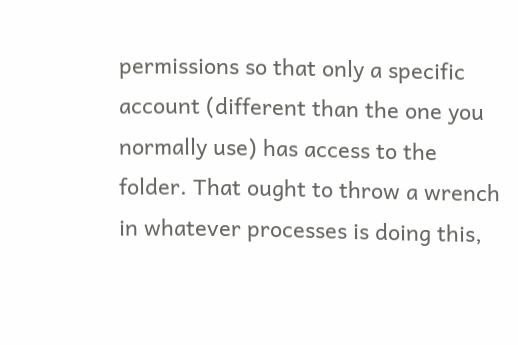permissions so that only a specific account (different than the one you normally use) has access to the folder. That ought to throw a wrench in whatever processes is doing this,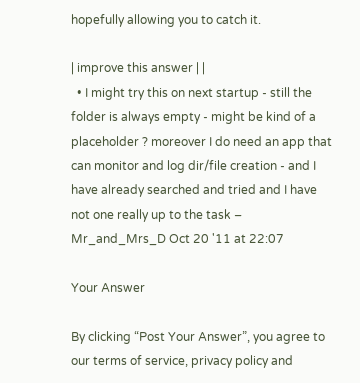hopefully allowing you to catch it.

| improve this answer | |
  • I might try this on next startup - still the folder is always empty - might be kind of a placeholder ? moreover I do need an app that can monitor and log dir/file creation - and I have already searched and tried and I have not one really up to the task – Mr_and_Mrs_D Oct 20 '11 at 22:07

Your Answer

By clicking “Post Your Answer”, you agree to our terms of service, privacy policy and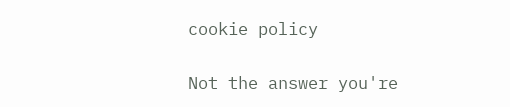cookie policy

Not the answer you're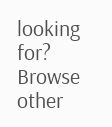looking for? Browse other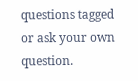questions tagged or ask your own question.